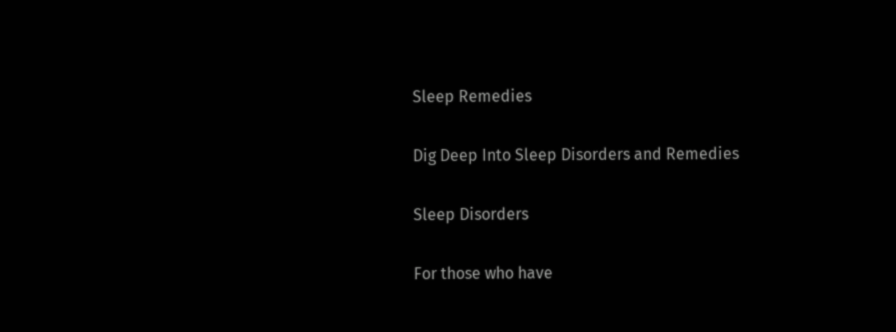Sleep Remedies

Dig Deep Into Sleep Disorders and Remedies

Sleep Disorders

For those who have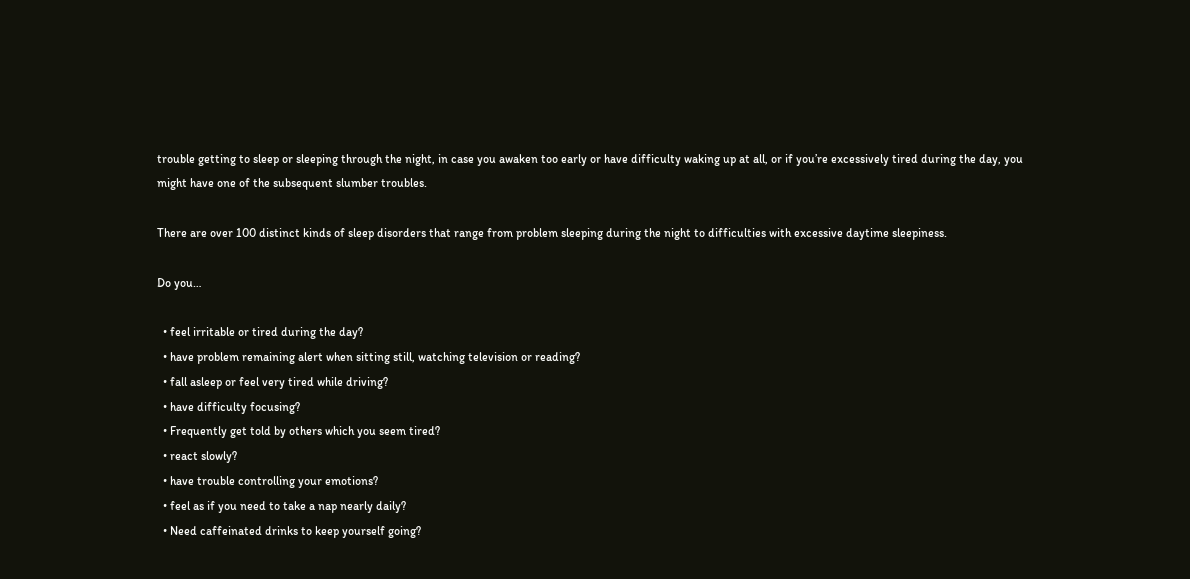trouble getting to sleep or sleeping through the night, in case you awaken too early or have difficulty waking up at all, or if you’re excessively tired during the day, you might have one of the subsequent slumber troubles.

There are over 100 distinct kinds of sleep disorders that range from problem sleeping during the night to difficulties with excessive daytime sleepiness.

Do you…

  • feel irritable or tired during the day?
  • have problem remaining alert when sitting still, watching television or reading?
  • fall asleep or feel very tired while driving?
  • have difficulty focusing?
  • Frequently get told by others which you seem tired?
  • react slowly?
  • have trouble controlling your emotions?
  • feel as if you need to take a nap nearly daily?
  • Need caffeinated drinks to keep yourself going?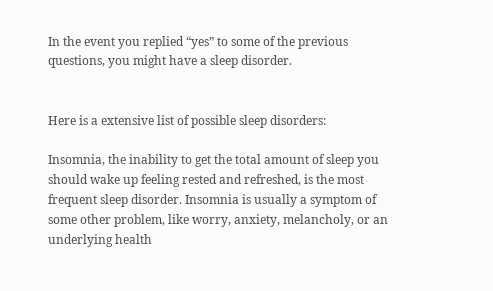In the event you replied “yes” to some of the previous questions, you might have a sleep disorder.


Here is a extensive list of possible sleep disorders:

Insomnia, the inability to get the total amount of sleep you should wake up feeling rested and refreshed, is the most frequent sleep disorder. Insomnia is usually a symptom of some other problem, like worry, anxiety, melancholy, or an underlying health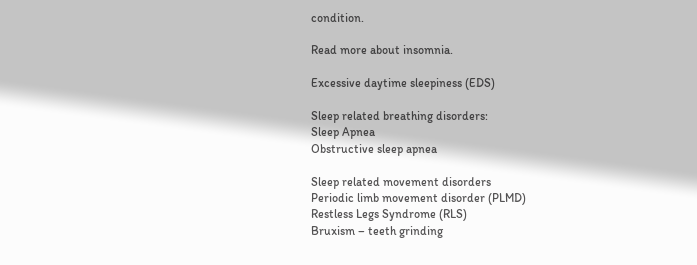condition.

Read more about insomnia.

Excessive daytime sleepiness (EDS)

Sleep related breathing disorders:
Sleep Apnea
Obstructive sleep apnea

Sleep related movement disorders
Periodic limb movement disorder (PLMD)
Restless Legs Syndrome (RLS)
Bruxism – teeth grinding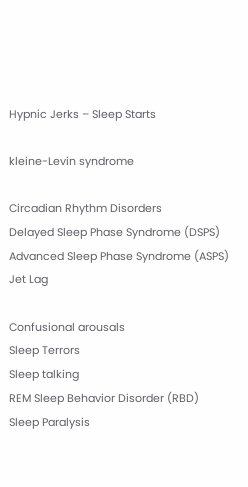Hypnic Jerks – Sleep Starts

kleine-Levin syndrome

Circadian Rhythm Disorders
Delayed Sleep Phase Syndrome (DSPS)
Advanced Sleep Phase Syndrome (ASPS)
Jet Lag

Confusional arousals
Sleep Terrors
Sleep talking
REM Sleep Behavior Disorder (RBD)
Sleep Paralysis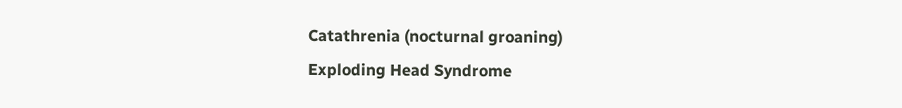Catathrenia (nocturnal groaning)
Exploding Head Syndrome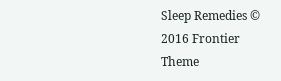Sleep Remedies © 2016 Frontier Theme